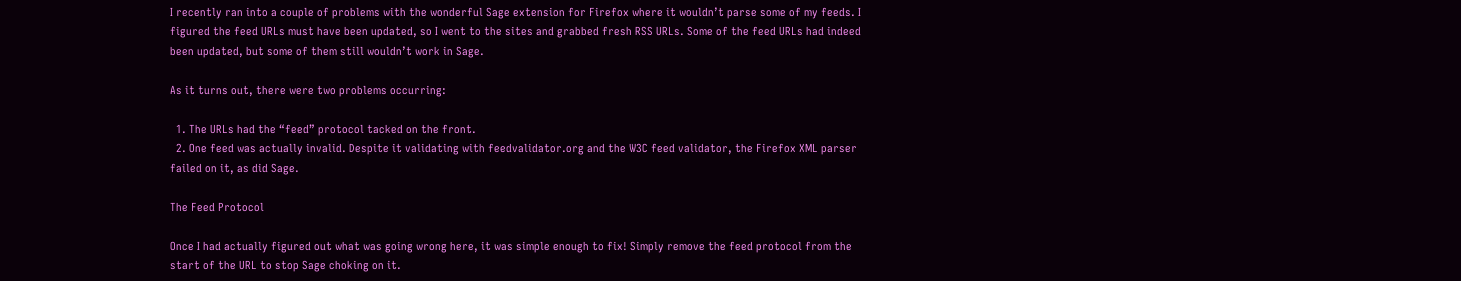I recently ran into a couple of problems with the wonderful Sage extension for Firefox where it wouldn’t parse some of my feeds. I figured the feed URLs must have been updated, so I went to the sites and grabbed fresh RSS URLs. Some of the feed URLs had indeed been updated, but some of them still wouldn’t work in Sage.

As it turns out, there were two problems occurring:

  1. The URLs had the “feed” protocol tacked on the front.
  2. One feed was actually invalid. Despite it validating with feedvalidator.org and the W3C feed validator, the Firefox XML parser failed on it, as did Sage.

The Feed Protocol

Once I had actually figured out what was going wrong here, it was simple enough to fix! Simply remove the feed protocol from the start of the URL to stop Sage choking on it.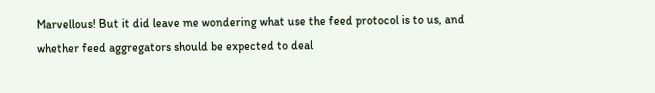Marvellous! But it did leave me wondering what use the feed protocol is to us, and whether feed aggregators should be expected to deal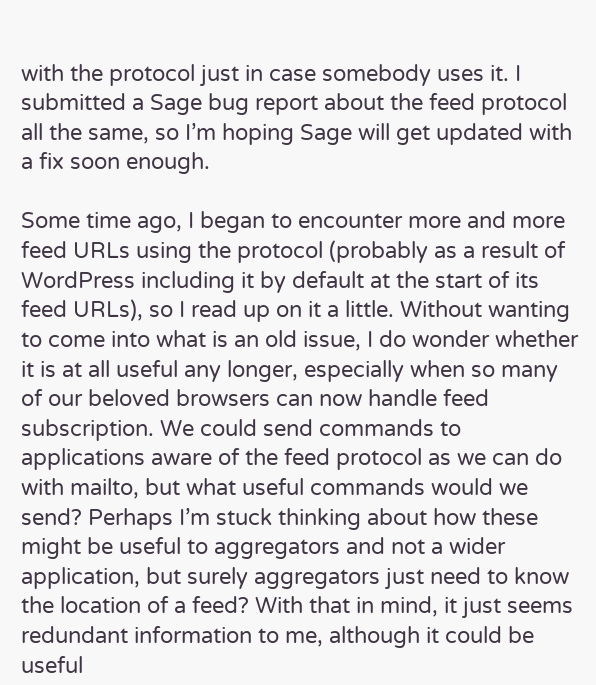with the protocol just in case somebody uses it. I submitted a Sage bug report about the feed protocol all the same, so I’m hoping Sage will get updated with a fix soon enough.

Some time ago, I began to encounter more and more feed URLs using the protocol (probably as a result of WordPress including it by default at the start of its feed URLs), so I read up on it a little. Without wanting to come into what is an old issue, I do wonder whether it is at all useful any longer, especially when so many of our beloved browsers can now handle feed subscription. We could send commands to applications aware of the feed protocol as we can do with mailto, but what useful commands would we send? Perhaps I’m stuck thinking about how these might be useful to aggregators and not a wider application, but surely aggregators just need to know the location of a feed? With that in mind, it just seems redundant information to me, although it could be useful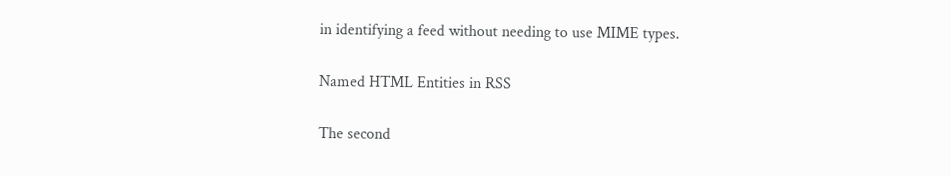in identifying a feed without needing to use MIME types.

Named HTML Entities in RSS

The second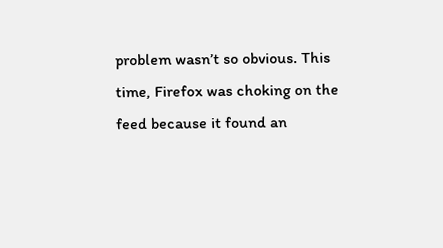problem wasn’t so obvious. This time, Firefox was choking on the feed because it found an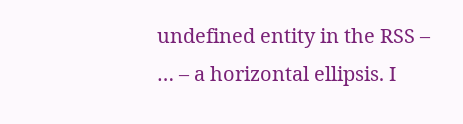undefined entity in the RSS – … – a horizontal ellipsis. I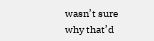wasn’t sure why that’d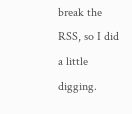break the RSS, so I did a little digging.